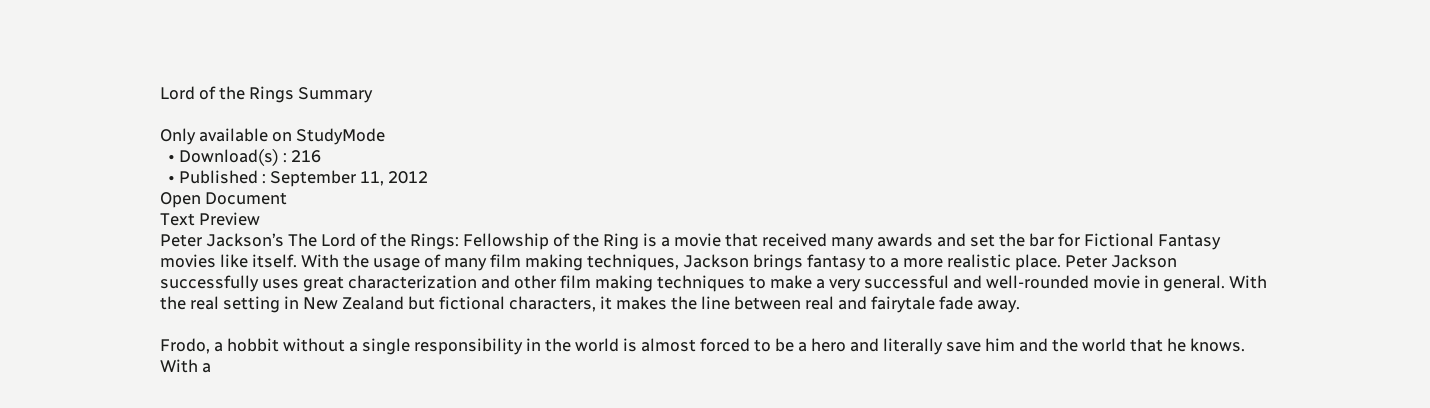Lord of the Rings Summary

Only available on StudyMode
  • Download(s) : 216
  • Published : September 11, 2012
Open Document
Text Preview
Peter Jackson’s The Lord of the Rings: Fellowship of the Ring is a movie that received many awards and set the bar for Fictional Fantasy movies like itself. With the usage of many film making techniques, Jackson brings fantasy to a more realistic place. Peter Jackson successfully uses great characterization and other film making techniques to make a very successful and well-rounded movie in general. With the real setting in New Zealand but fictional characters, it makes the line between real and fairytale fade away.

Frodo, a hobbit without a single responsibility in the world is almost forced to be a hero and literally save him and the world that he knows. With a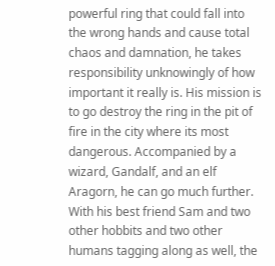powerful ring that could fall into the wrong hands and cause total chaos and damnation, he takes responsibility unknowingly of how important it really is. His mission is to go destroy the ring in the pit of fire in the city where its most dangerous. Accompanied by a wizard, Gandalf, and an elf Aragorn, he can go much further. With his best friend Sam and two other hobbits and two other humans tagging along as well, the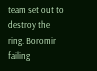team set out to destroy the ring. Boromir failing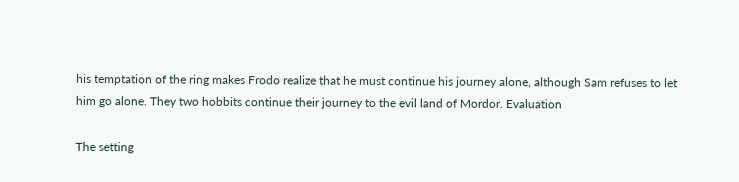his temptation of the ring makes Frodo realize that he must continue his journey alone, although Sam refuses to let him go alone. They two hobbits continue their journey to the evil land of Mordor. Evaluation

The setting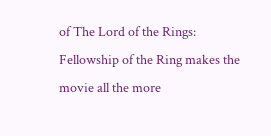of The Lord of the Rings: Fellowship of the Ring makes the movie all the more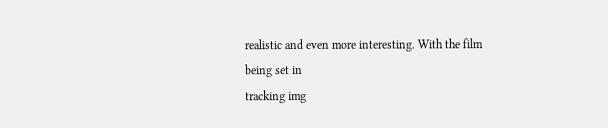realistic and even more interesting. With the film being set in
tracking img